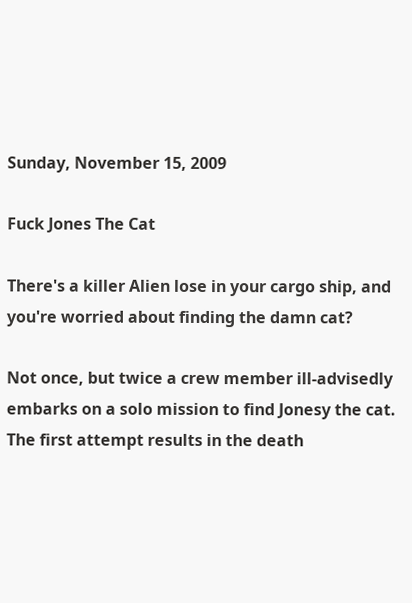Sunday, November 15, 2009

Fuck Jones The Cat

There's a killer Alien lose in your cargo ship, and you're worried about finding the damn cat?

Not once, but twice a crew member ill-advisedly embarks on a solo mission to find Jonesy the cat. The first attempt results in the death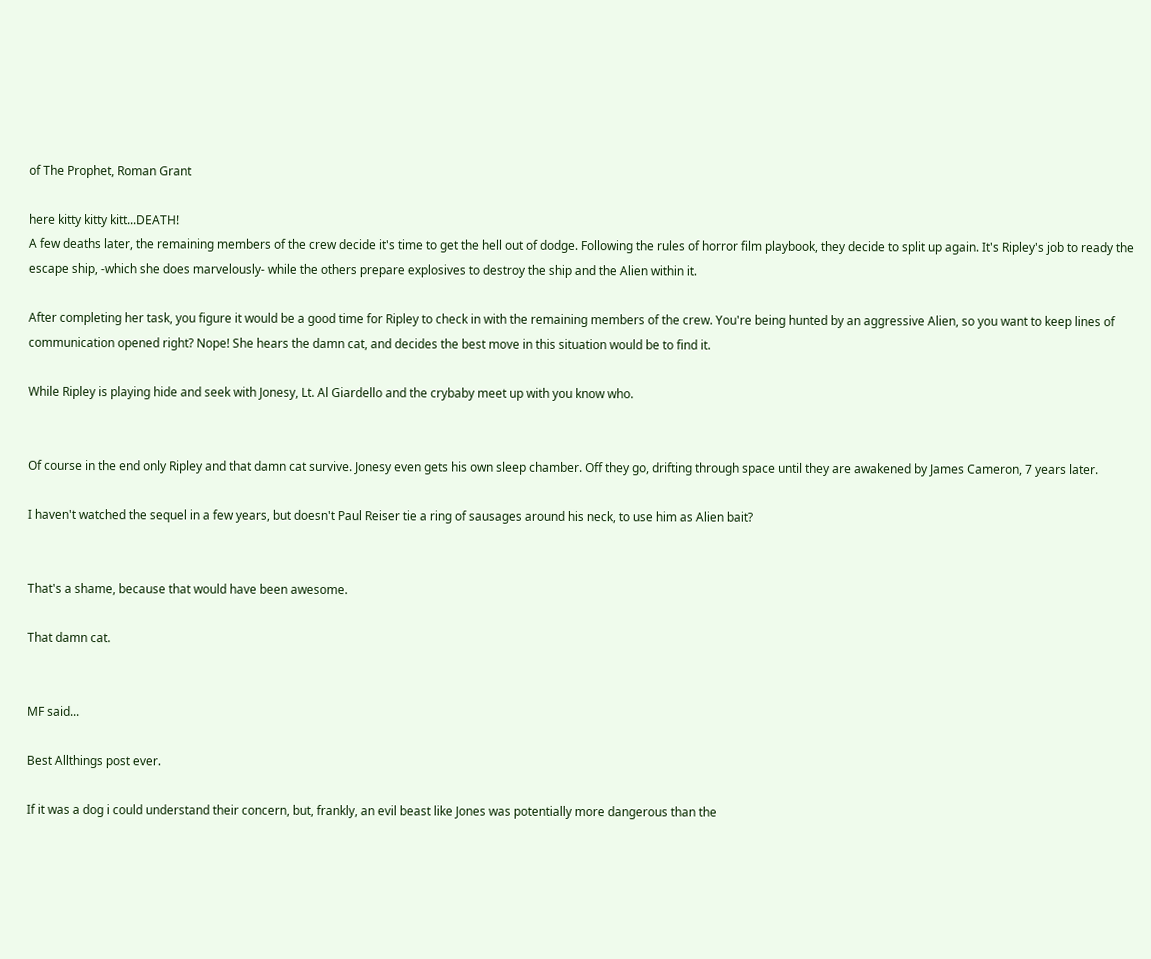of The Prophet, Roman Grant

here kitty kitty kitt...DEATH!
A few deaths later, the remaining members of the crew decide it's time to get the hell out of dodge. Following the rules of horror film playbook, they decide to split up again. It's Ripley's job to ready the escape ship, -which she does marvelously- while the others prepare explosives to destroy the ship and the Alien within it.

After completing her task, you figure it would be a good time for Ripley to check in with the remaining members of the crew. You're being hunted by an aggressive Alien, so you want to keep lines of communication opened right? Nope! She hears the damn cat, and decides the best move in this situation would be to find it.

While Ripley is playing hide and seek with Jonesy, Lt. Al Giardello and the crybaby meet up with you know who.


Of course in the end only Ripley and that damn cat survive. Jonesy even gets his own sleep chamber. Off they go, drifting through space until they are awakened by James Cameron, 7 years later.

I haven't watched the sequel in a few years, but doesn't Paul Reiser tie a ring of sausages around his neck, to use him as Alien bait?


That's a shame, because that would have been awesome.

That damn cat.


MF said...

Best Allthings post ever.

If it was a dog i could understand their concern, but, frankly, an evil beast like Jones was potentially more dangerous than the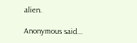alien.

Anonymous said...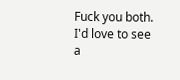Fuck you both. I'd love to see a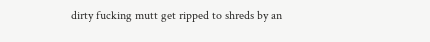dirty fucking mutt get ripped to shreds by an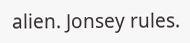alien. Jonsey rules.